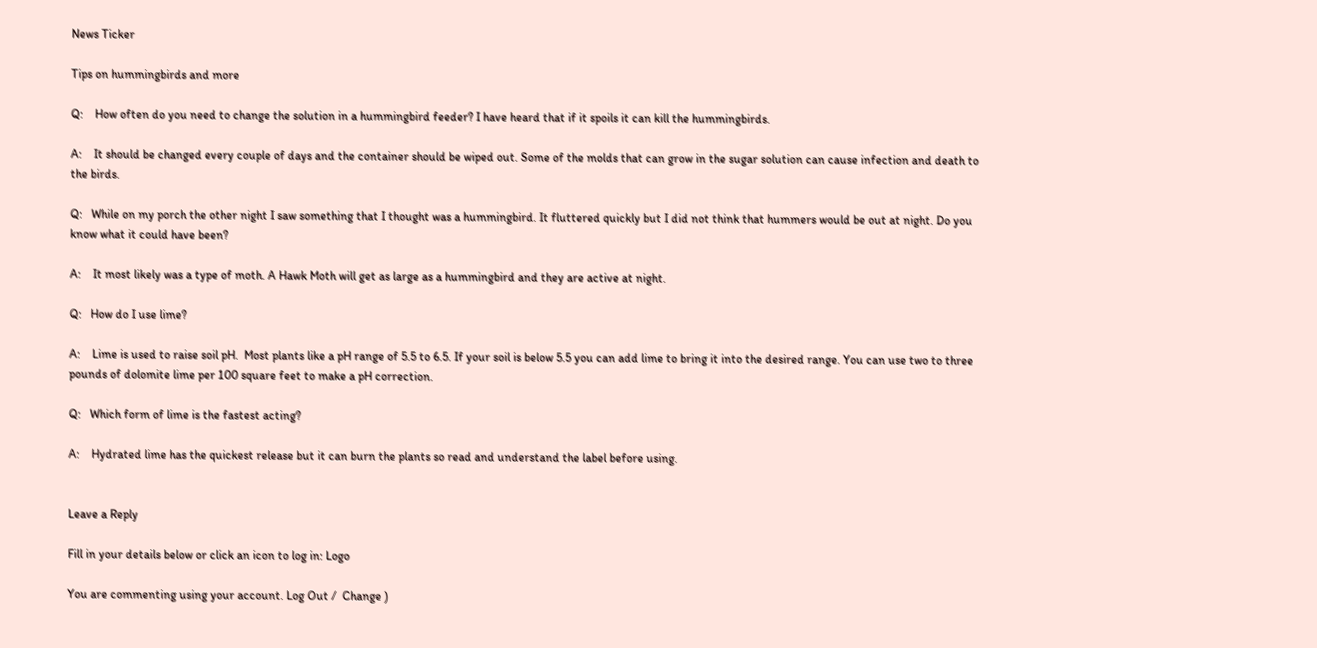News Ticker

Tips on hummingbirds and more

Q:    How often do you need to change the solution in a hummingbird feeder? I have heard that if it spoils it can kill the hummingbirds.

A:    It should be changed every couple of days and the container should be wiped out. Some of the molds that can grow in the sugar solution can cause infection and death to the birds.

Q:   While on my porch the other night I saw something that I thought was a hummingbird. It fluttered quickly but I did not think that hummers would be out at night. Do you know what it could have been?

A:    It most likely was a type of moth. A Hawk Moth will get as large as a hummingbird and they are active at night.

Q:   How do I use lime?

A:    Lime is used to raise soil pH.  Most plants like a pH range of 5.5 to 6.5. If your soil is below 5.5 you can add lime to bring it into the desired range. You can use two to three pounds of dolomite lime per 100 square feet to make a pH correction.

Q:   Which form of lime is the fastest acting?

A:    Hydrated lime has the quickest release but it can burn the plants so read and understand the label before using.


Leave a Reply

Fill in your details below or click an icon to log in: Logo

You are commenting using your account. Log Out /  Change )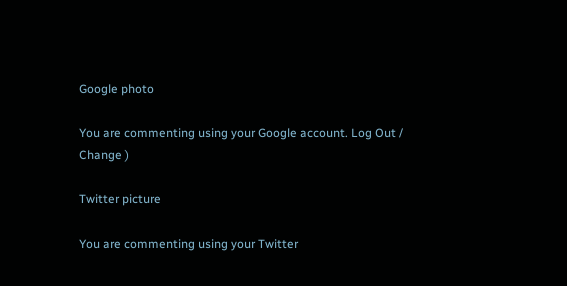Google photo

You are commenting using your Google account. Log Out /  Change )

Twitter picture

You are commenting using your Twitter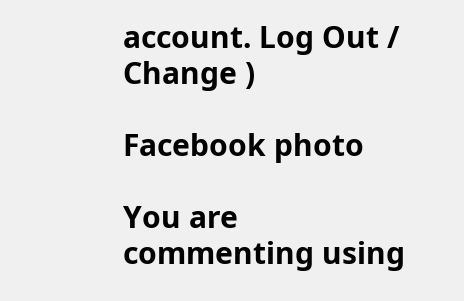account. Log Out /  Change )

Facebook photo

You are commenting using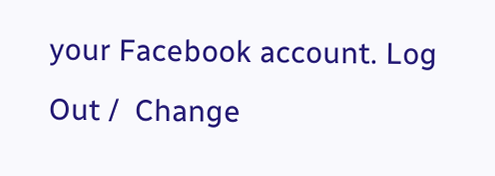your Facebook account. Log Out /  Change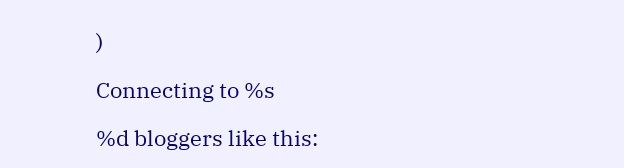)

Connecting to %s

%d bloggers like this: